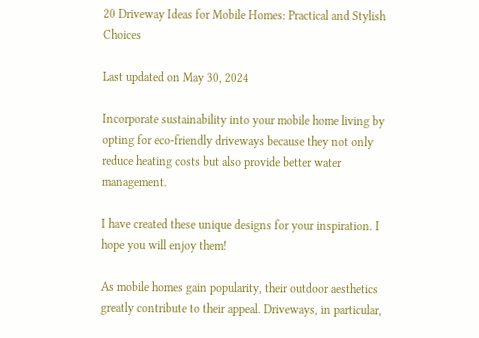20 Driveway Ideas for Mobile Homes: Practical and Stylish Choices

Last updated on May 30, 2024

Incorporate sustainability into your mobile home living by opting for eco-friendly driveways because they not only reduce heating costs but also provide better water management.

I have created these unique designs for your inspiration. I hope you will enjoy them!

As mobile homes gain popularity, their outdoor aesthetics greatly contribute to their appeal. Driveways, in particular,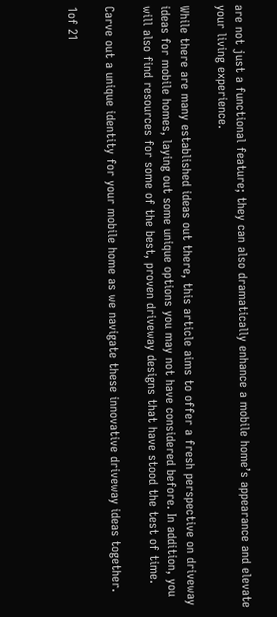are not just a functional feature; they can also dramatically enhance a mobile home’s appearance and elevate your living experience.

While there are many established ideas out there, this article aims to offer a fresh perspective on driveway ideas for mobile homes, laying out some unique options you may not have considered before. In addition, you will also find resources for some of the best, proven driveway designs that have stood the test of time.

Carve out a unique identity for your mobile home as we navigate these innovative driveway ideas together.

1of 21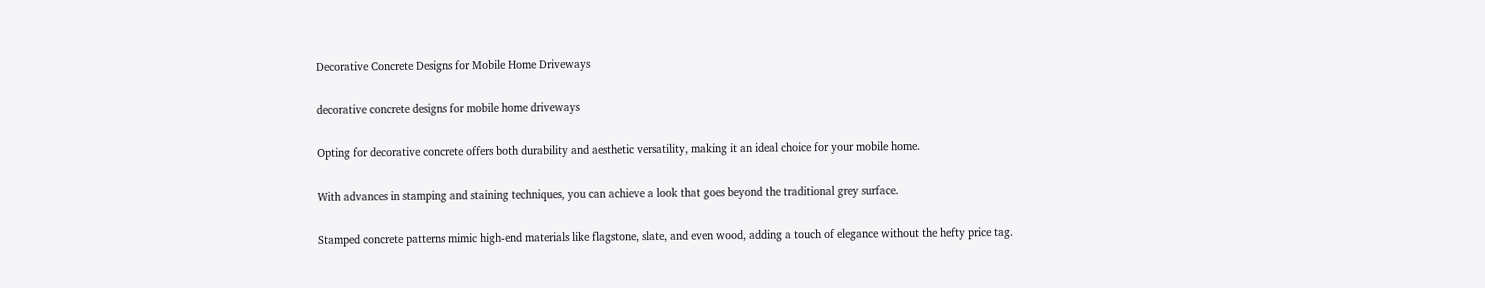Decorative Concrete Designs for Mobile Home Driveways

decorative concrete designs for mobile home driveways

Opting for decorative concrete offers both durability and aesthetic versatility, making it an ideal choice for your mobile home.

With advances in stamping and staining techniques, you can achieve a look that goes beyond the traditional grey surface.

Stamped concrete patterns mimic high-end materials like flagstone, slate, and even wood, adding a touch of elegance without the hefty price tag.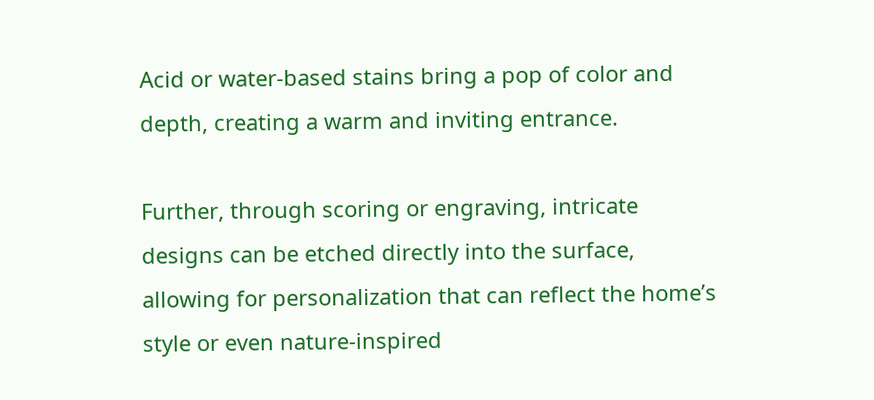Acid or water-based stains bring a pop of color and depth, creating a warm and inviting entrance.

Further, through scoring or engraving, intricate designs can be etched directly into the surface, allowing for personalization that can reflect the home’s style or even nature-inspired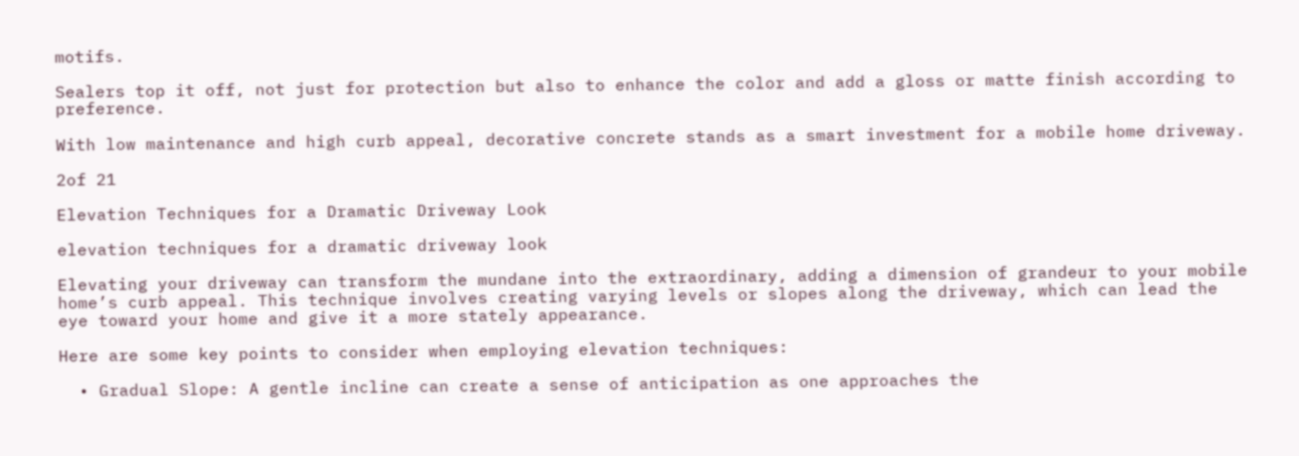motifs.

Sealers top it off, not just for protection but also to enhance the color and add a gloss or matte finish according to preference.

With low maintenance and high curb appeal, decorative concrete stands as a smart investment for a mobile home driveway.

2of 21

Elevation Techniques for a Dramatic Driveway Look

elevation techniques for a dramatic driveway look

Elevating your driveway can transform the mundane into the extraordinary, adding a dimension of grandeur to your mobile home’s curb appeal. This technique involves creating varying levels or slopes along the driveway, which can lead the eye toward your home and give it a more stately appearance.

Here are some key points to consider when employing elevation techniques:

  • Gradual Slope: A gentle incline can create a sense of anticipation as one approaches the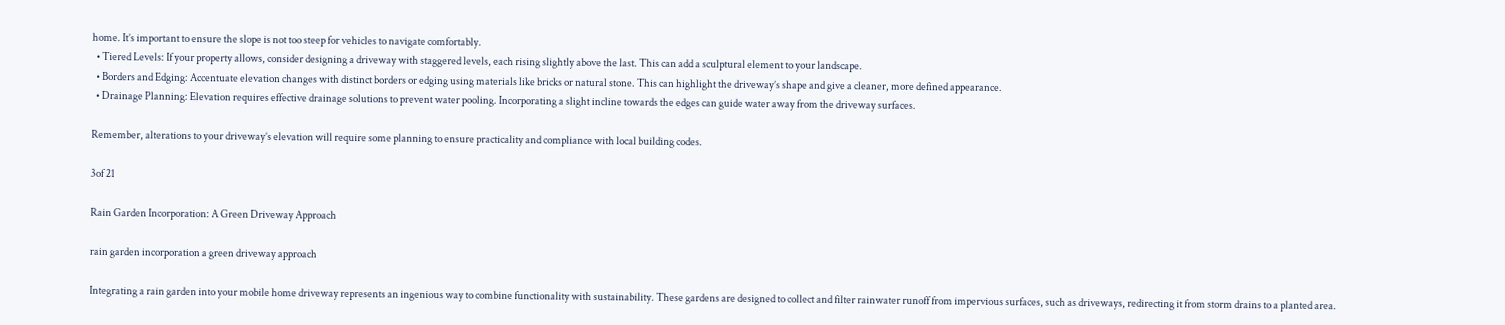home. It’s important to ensure the slope is not too steep for vehicles to navigate comfortably.
  • Tiered Levels: If your property allows, consider designing a driveway with staggered levels, each rising slightly above the last. This can add a sculptural element to your landscape.
  • Borders and Edging: Accentuate elevation changes with distinct borders or edging using materials like bricks or natural stone. This can highlight the driveway’s shape and give a cleaner, more defined appearance.
  • Drainage Planning: Elevation requires effective drainage solutions to prevent water pooling. Incorporating a slight incline towards the edges can guide water away from the driveway surfaces.

Remember, alterations to your driveway’s elevation will require some planning to ensure practicality and compliance with local building codes.

3of 21

Rain Garden Incorporation: A Green Driveway Approach

rain garden incorporation a green driveway approach

Integrating a rain garden into your mobile home driveway represents an ingenious way to combine functionality with sustainability. These gardens are designed to collect and filter rainwater runoff from impervious surfaces, such as driveways, redirecting it from storm drains to a planted area.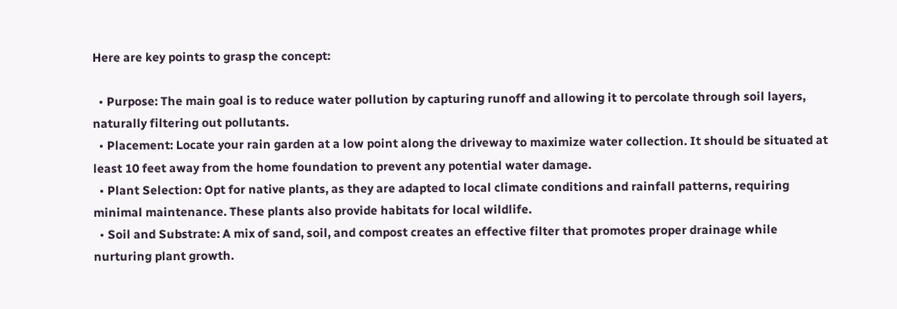Here are key points to grasp the concept:

  • Purpose: The main goal is to reduce water pollution by capturing runoff and allowing it to percolate through soil layers, naturally filtering out pollutants.
  • Placement: Locate your rain garden at a low point along the driveway to maximize water collection. It should be situated at least 10 feet away from the home foundation to prevent any potential water damage.
  • Plant Selection: Opt for native plants, as they are adapted to local climate conditions and rainfall patterns, requiring minimal maintenance. These plants also provide habitats for local wildlife.
  • Soil and Substrate: A mix of sand, soil, and compost creates an effective filter that promotes proper drainage while nurturing plant growth.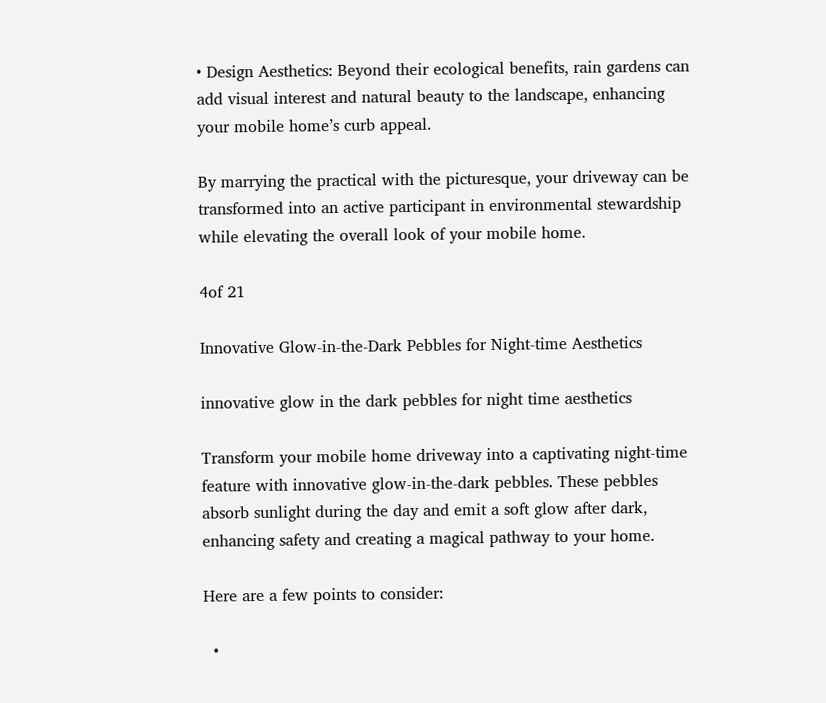• Design Aesthetics: Beyond their ecological benefits, rain gardens can add visual interest and natural beauty to the landscape, enhancing your mobile home’s curb appeal.

By marrying the practical with the picturesque, your driveway can be transformed into an active participant in environmental stewardship while elevating the overall look of your mobile home.

4of 21

Innovative Glow-in-the-Dark Pebbles for Night-time Aesthetics

innovative glow in the dark pebbles for night time aesthetics

Transform your mobile home driveway into a captivating night-time feature with innovative glow-in-the-dark pebbles. These pebbles absorb sunlight during the day and emit a soft glow after dark, enhancing safety and creating a magical pathway to your home.

Here are a few points to consider:

  •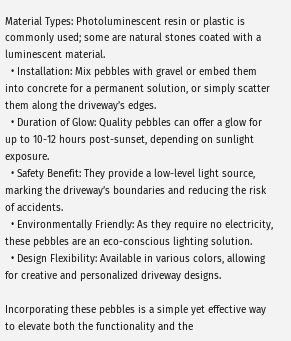Material Types: Photoluminescent resin or plastic is commonly used; some are natural stones coated with a luminescent material.
  • Installation: Mix pebbles with gravel or embed them into concrete for a permanent solution, or simply scatter them along the driveway’s edges.
  • Duration of Glow: Quality pebbles can offer a glow for up to 10-12 hours post-sunset, depending on sunlight exposure.
  • Safety Benefit: They provide a low-level light source, marking the driveway’s boundaries and reducing the risk of accidents.
  • Environmentally Friendly: As they require no electricity, these pebbles are an eco-conscious lighting solution.
  • Design Flexibility: Available in various colors, allowing for creative and personalized driveway designs.

Incorporating these pebbles is a simple yet effective way to elevate both the functionality and the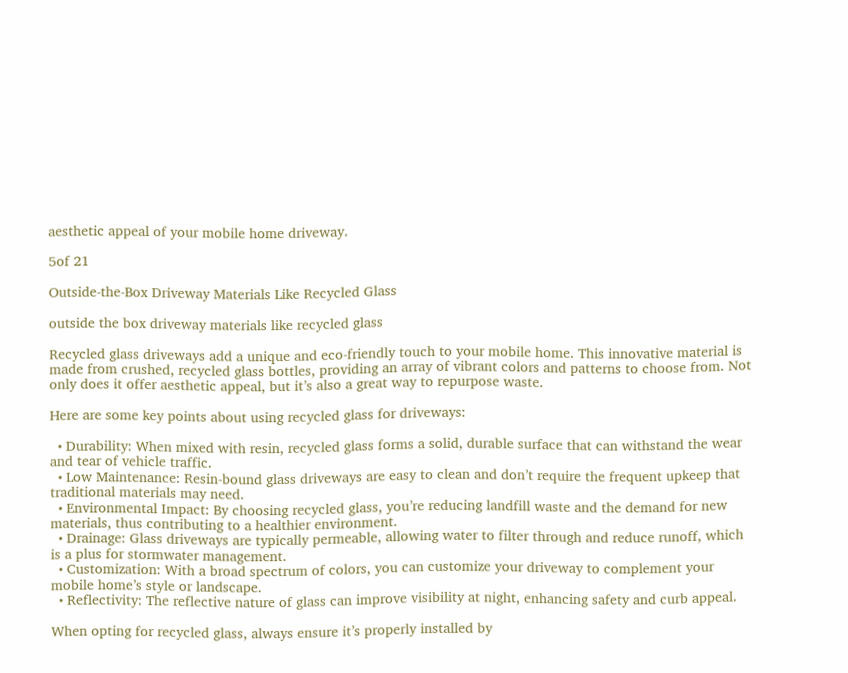aesthetic appeal of your mobile home driveway.

5of 21

Outside-the-Box Driveway Materials Like Recycled Glass

outside the box driveway materials like recycled glass

Recycled glass driveways add a unique and eco-friendly touch to your mobile home. This innovative material is made from crushed, recycled glass bottles, providing an array of vibrant colors and patterns to choose from. Not only does it offer aesthetic appeal, but it’s also a great way to repurpose waste.

Here are some key points about using recycled glass for driveways:

  • Durability: When mixed with resin, recycled glass forms a solid, durable surface that can withstand the wear and tear of vehicle traffic.
  • Low Maintenance: Resin-bound glass driveways are easy to clean and don’t require the frequent upkeep that traditional materials may need.
  • Environmental Impact: By choosing recycled glass, you’re reducing landfill waste and the demand for new materials, thus contributing to a healthier environment.
  • Drainage: Glass driveways are typically permeable, allowing water to filter through and reduce runoff, which is a plus for stormwater management.
  • Customization: With a broad spectrum of colors, you can customize your driveway to complement your mobile home’s style or landscape.
  • Reflectivity: The reflective nature of glass can improve visibility at night, enhancing safety and curb appeal.

When opting for recycled glass, always ensure it’s properly installed by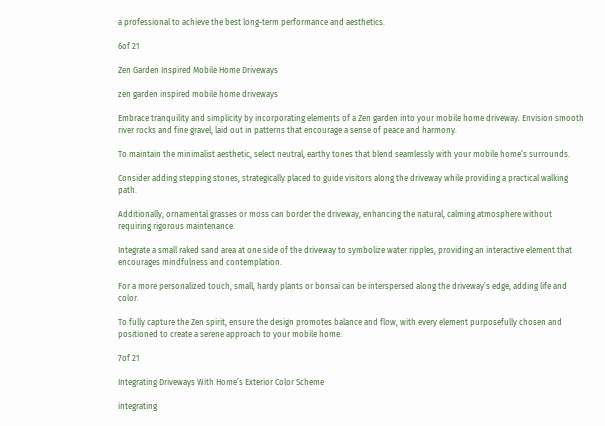a professional to achieve the best long-term performance and aesthetics.

6of 21

Zen Garden Inspired Mobile Home Driveways

zen garden inspired mobile home driveways

Embrace tranquility and simplicity by incorporating elements of a Zen garden into your mobile home driveway. Envision smooth river rocks and fine gravel, laid out in patterns that encourage a sense of peace and harmony.

To maintain the minimalist aesthetic, select neutral, earthy tones that blend seamlessly with your mobile home’s surrounds.

Consider adding stepping stones, strategically placed to guide visitors along the driveway while providing a practical walking path.

Additionally, ornamental grasses or moss can border the driveway, enhancing the natural, calming atmosphere without requiring rigorous maintenance.

Integrate a small raked sand area at one side of the driveway to symbolize water ripples, providing an interactive element that encourages mindfulness and contemplation.

For a more personalized touch, small, hardy plants or bonsai can be interspersed along the driveway’s edge, adding life and color.

To fully capture the Zen spirit, ensure the design promotes balance and flow, with every element purposefully chosen and positioned to create a serene approach to your mobile home.

7of 21

Integrating Driveways With Home’s Exterior Color Scheme

integrating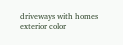driveways with homes exterior color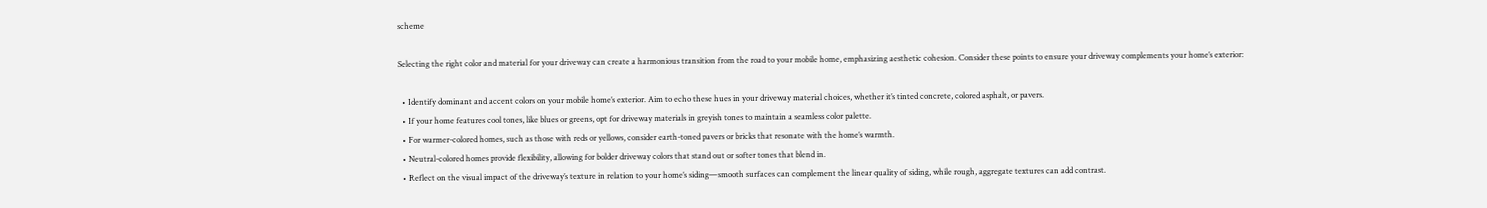scheme

Selecting the right color and material for your driveway can create a harmonious transition from the road to your mobile home, emphasizing aesthetic cohesion. Consider these points to ensure your driveway complements your home’s exterior:

  • Identify dominant and accent colors on your mobile home’s exterior. Aim to echo these hues in your driveway material choices, whether it’s tinted concrete, colored asphalt, or pavers.
  • If your home features cool tones, like blues or greens, opt for driveway materials in greyish tones to maintain a seamless color palette.
  • For warmer-colored homes, such as those with reds or yellows, consider earth-toned pavers or bricks that resonate with the home’s warmth.
  • Neutral-colored homes provide flexibility, allowing for bolder driveway colors that stand out or softer tones that blend in.
  • Reflect on the visual impact of the driveway’s texture in relation to your home’s siding—smooth surfaces can complement the linear quality of siding, while rough, aggregate textures can add contrast.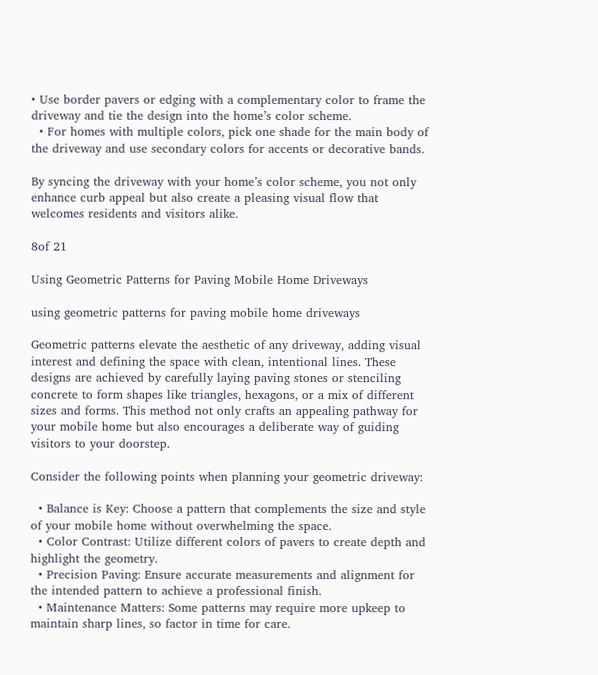• Use border pavers or edging with a complementary color to frame the driveway and tie the design into the home’s color scheme.
  • For homes with multiple colors, pick one shade for the main body of the driveway and use secondary colors for accents or decorative bands.

By syncing the driveway with your home’s color scheme, you not only enhance curb appeal but also create a pleasing visual flow that welcomes residents and visitors alike.

8of 21

Using Geometric Patterns for Paving Mobile Home Driveways

using geometric patterns for paving mobile home driveways

Geometric patterns elevate the aesthetic of any driveway, adding visual interest and defining the space with clean, intentional lines. These designs are achieved by carefully laying paving stones or stenciling concrete to form shapes like triangles, hexagons, or a mix of different sizes and forms. This method not only crafts an appealing pathway for your mobile home but also encourages a deliberate way of guiding visitors to your doorstep.

Consider the following points when planning your geometric driveway:

  • Balance is Key: Choose a pattern that complements the size and style of your mobile home without overwhelming the space.
  • Color Contrast: Utilize different colors of pavers to create depth and highlight the geometry.
  • Precision Paving: Ensure accurate measurements and alignment for the intended pattern to achieve a professional finish.
  • Maintenance Matters: Some patterns may require more upkeep to maintain sharp lines, so factor in time for care.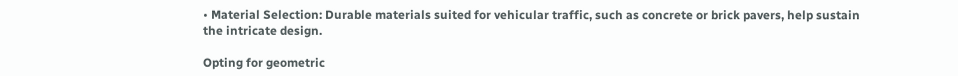• Material Selection: Durable materials suited for vehicular traffic, such as concrete or brick pavers, help sustain the intricate design.

Opting for geometric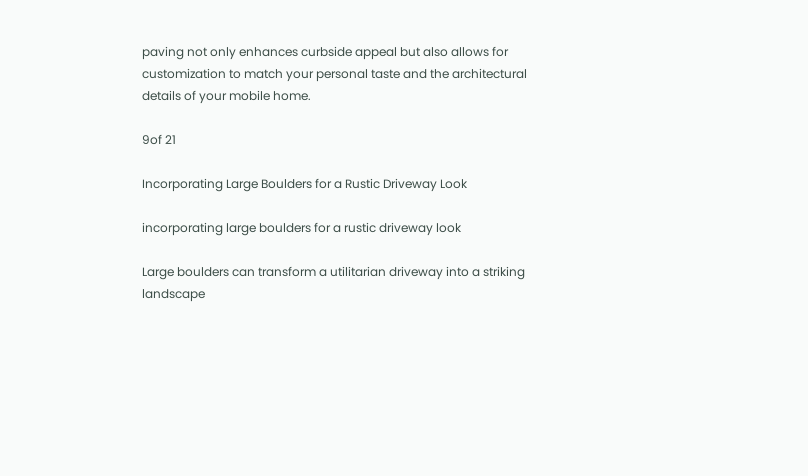paving not only enhances curbside appeal but also allows for customization to match your personal taste and the architectural details of your mobile home.

9of 21

Incorporating Large Boulders for a Rustic Driveway Look

incorporating large boulders for a rustic driveway look

Large boulders can transform a utilitarian driveway into a striking landscape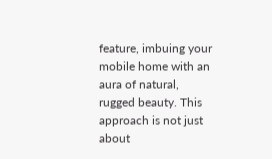feature, imbuing your mobile home with an aura of natural, rugged beauty. This approach is not just about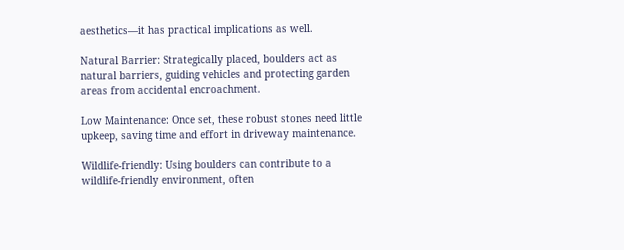aesthetics—it has practical implications as well.

Natural Barrier: Strategically placed, boulders act as natural barriers, guiding vehicles and protecting garden areas from accidental encroachment.

Low Maintenance: Once set, these robust stones need little upkeep, saving time and effort in driveway maintenance.

Wildlife-friendly: Using boulders can contribute to a wildlife-friendly environment, often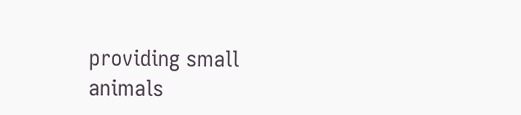providing small animals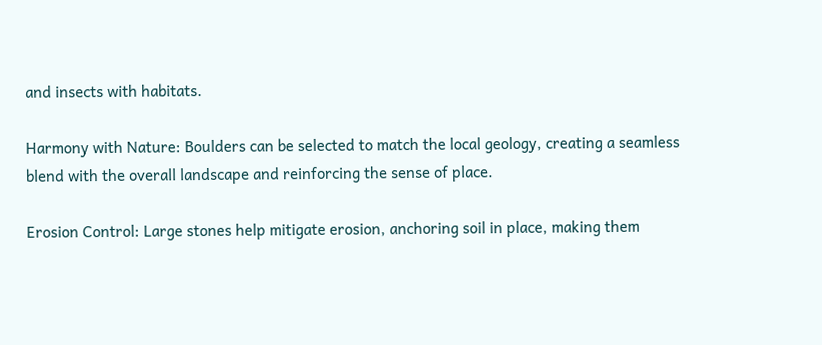and insects with habitats.

Harmony with Nature: Boulders can be selected to match the local geology, creating a seamless blend with the overall landscape and reinforcing the sense of place.

Erosion Control: Large stones help mitigate erosion, anchoring soil in place, making them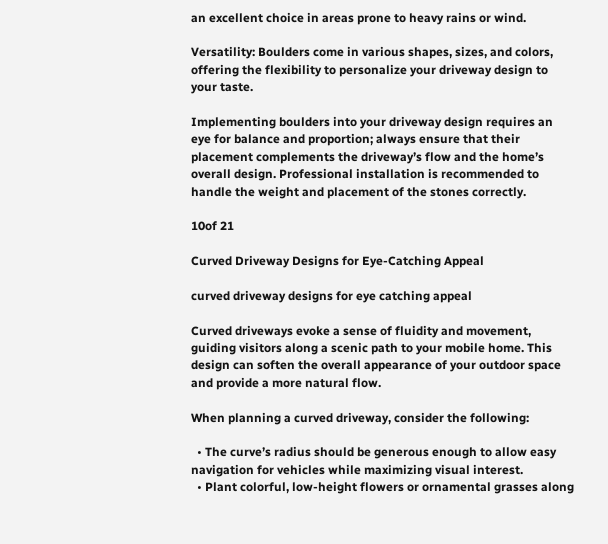an excellent choice in areas prone to heavy rains or wind.

Versatility: Boulders come in various shapes, sizes, and colors, offering the flexibility to personalize your driveway design to your taste.

Implementing boulders into your driveway design requires an eye for balance and proportion; always ensure that their placement complements the driveway’s flow and the home’s overall design. Professional installation is recommended to handle the weight and placement of the stones correctly.

10of 21

Curved Driveway Designs for Eye-Catching Appeal

curved driveway designs for eye catching appeal

Curved driveways evoke a sense of fluidity and movement, guiding visitors along a scenic path to your mobile home. This design can soften the overall appearance of your outdoor space and provide a more natural flow.

When planning a curved driveway, consider the following:

  • The curve’s radius should be generous enough to allow easy navigation for vehicles while maximizing visual interest.
  • Plant colorful, low-height flowers or ornamental grasses along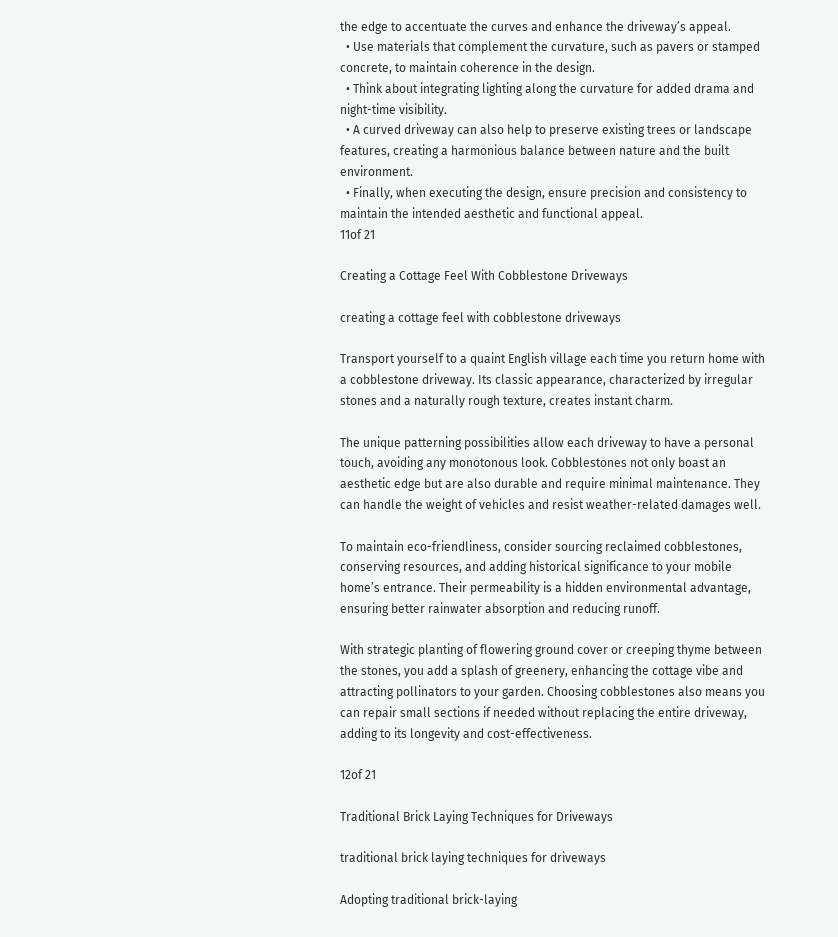the edge to accentuate the curves and enhance the driveway’s appeal.
  • Use materials that complement the curvature, such as pavers or stamped concrete, to maintain coherence in the design.
  • Think about integrating lighting along the curvature for added drama and night-time visibility.
  • A curved driveway can also help to preserve existing trees or landscape features, creating a harmonious balance between nature and the built environment.
  • Finally, when executing the design, ensure precision and consistency to maintain the intended aesthetic and functional appeal.
11of 21

Creating a Cottage Feel With Cobblestone Driveways

creating a cottage feel with cobblestone driveways

Transport yourself to a quaint English village each time you return home with a cobblestone driveway. Its classic appearance, characterized by irregular stones and a naturally rough texture, creates instant charm.

The unique patterning possibilities allow each driveway to have a personal touch, avoiding any monotonous look. Cobblestones not only boast an aesthetic edge but are also durable and require minimal maintenance. They can handle the weight of vehicles and resist weather-related damages well.

To maintain eco-friendliness, consider sourcing reclaimed cobblestones, conserving resources, and adding historical significance to your mobile home’s entrance. Their permeability is a hidden environmental advantage, ensuring better rainwater absorption and reducing runoff.

With strategic planting of flowering ground cover or creeping thyme between the stones, you add a splash of greenery, enhancing the cottage vibe and attracting pollinators to your garden. Choosing cobblestones also means you can repair small sections if needed without replacing the entire driveway, adding to its longevity and cost-effectiveness.

12of 21

Traditional Brick Laying Techniques for Driveways

traditional brick laying techniques for driveways

Adopting traditional brick-laying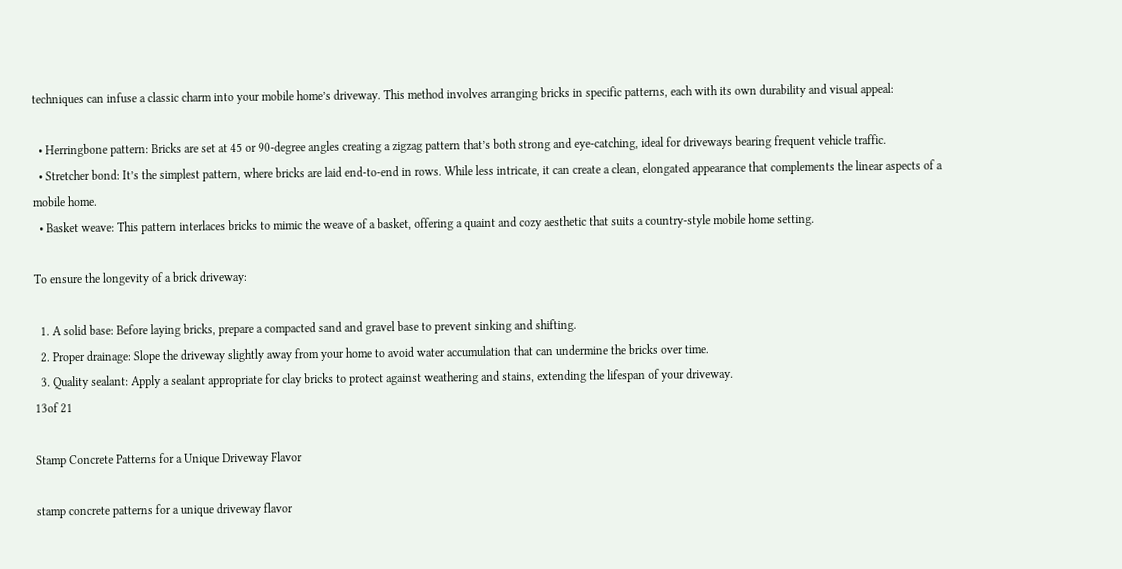techniques can infuse a classic charm into your mobile home’s driveway. This method involves arranging bricks in specific patterns, each with its own durability and visual appeal:

  • Herringbone pattern: Bricks are set at 45 or 90-degree angles creating a zigzag pattern that’s both strong and eye-catching, ideal for driveways bearing frequent vehicle traffic.
  • Stretcher bond: It’s the simplest pattern, where bricks are laid end-to-end in rows. While less intricate, it can create a clean, elongated appearance that complements the linear aspects of a mobile home.
  • Basket weave: This pattern interlaces bricks to mimic the weave of a basket, offering a quaint and cozy aesthetic that suits a country-style mobile home setting.

To ensure the longevity of a brick driveway:

  1. A solid base: Before laying bricks, prepare a compacted sand and gravel base to prevent sinking and shifting.
  2. Proper drainage: Slope the driveway slightly away from your home to avoid water accumulation that can undermine the bricks over time.
  3. Quality sealant: Apply a sealant appropriate for clay bricks to protect against weathering and stains, extending the lifespan of your driveway.
13of 21

Stamp Concrete Patterns for a Unique Driveway Flavor

stamp concrete patterns for a unique driveway flavor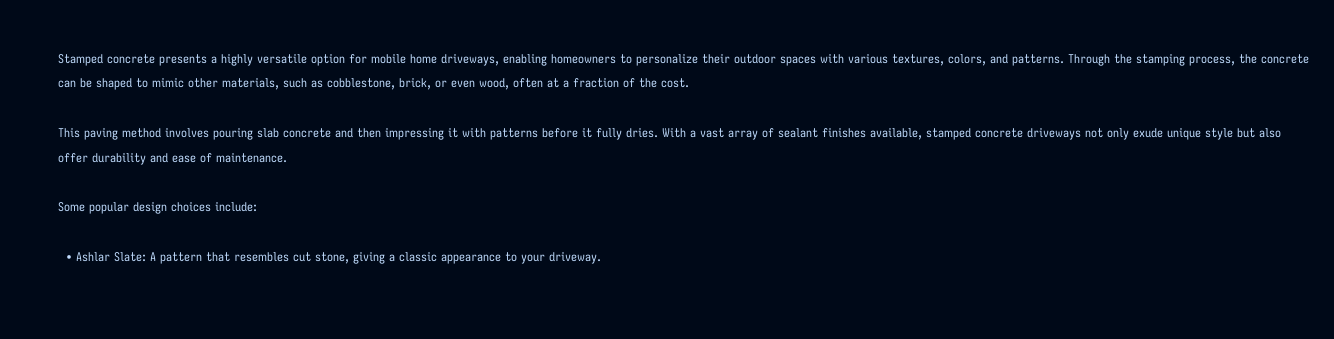Stamped concrete presents a highly versatile option for mobile home driveways, enabling homeowners to personalize their outdoor spaces with various textures, colors, and patterns. Through the stamping process, the concrete can be shaped to mimic other materials, such as cobblestone, brick, or even wood, often at a fraction of the cost.

This paving method involves pouring slab concrete and then impressing it with patterns before it fully dries. With a vast array of sealant finishes available, stamped concrete driveways not only exude unique style but also offer durability and ease of maintenance.

Some popular design choices include:

  • Ashlar Slate: A pattern that resembles cut stone, giving a classic appearance to your driveway.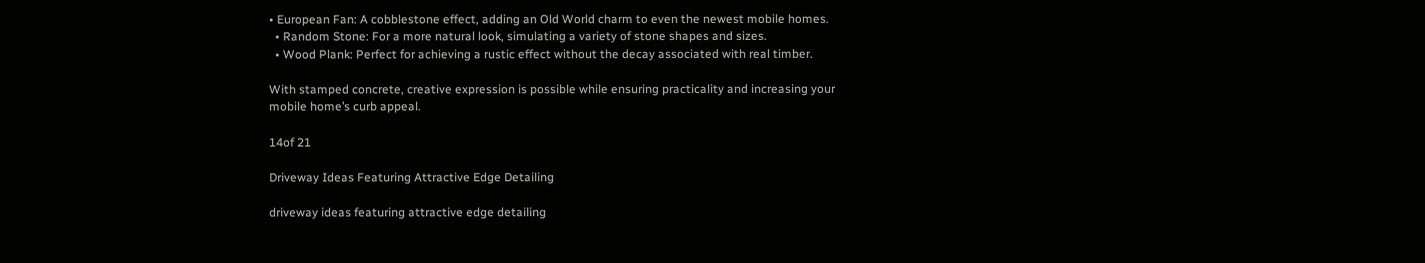• European Fan: A cobblestone effect, adding an Old World charm to even the newest mobile homes.
  • Random Stone: For a more natural look, simulating a variety of stone shapes and sizes.
  • Wood Plank: Perfect for achieving a rustic effect without the decay associated with real timber.

With stamped concrete, creative expression is possible while ensuring practicality and increasing your mobile home’s curb appeal.

14of 21

Driveway Ideas Featuring Attractive Edge Detailing

driveway ideas featuring attractive edge detailing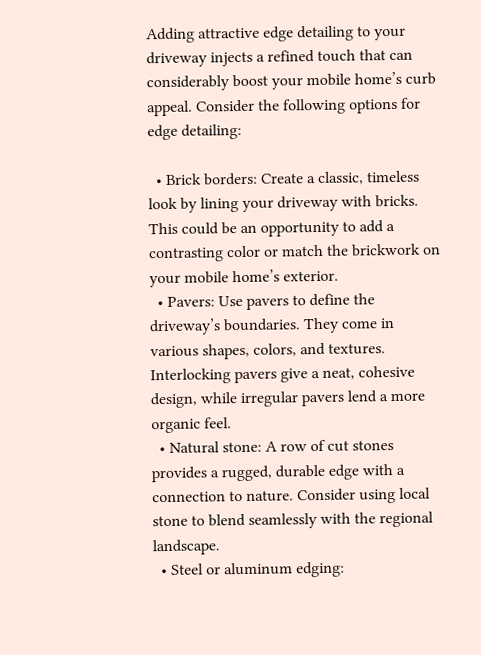Adding attractive edge detailing to your driveway injects a refined touch that can considerably boost your mobile home’s curb appeal. Consider the following options for edge detailing:

  • Brick borders: Create a classic, timeless look by lining your driveway with bricks. This could be an opportunity to add a contrasting color or match the brickwork on your mobile home’s exterior.
  • Pavers: Use pavers to define the driveway’s boundaries. They come in various shapes, colors, and textures. Interlocking pavers give a neat, cohesive design, while irregular pavers lend a more organic feel.
  • Natural stone: A row of cut stones provides a rugged, durable edge with a connection to nature. Consider using local stone to blend seamlessly with the regional landscape.
  • Steel or aluminum edging: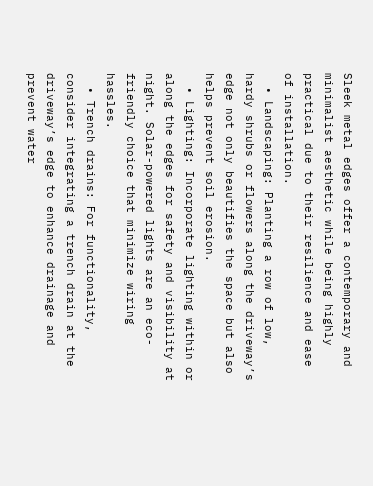Sleek metal edges offer a contemporary and minimalist aesthetic while being highly practical due to their resilience and ease of installation.
  • Landscaping: Planting a row of low, hardy shrubs or flowers along the driveway’s edge not only beautifies the space but also helps prevent soil erosion.
  • Lighting: Incorporate lighting within or along the edges for safety and visibility at night. Solar-powered lights are an eco-friendly choice that minimize wiring hassles.
  • Trench drains: For functionality, consider integrating a trench drain at the driveway’s edge to enhance drainage and prevent water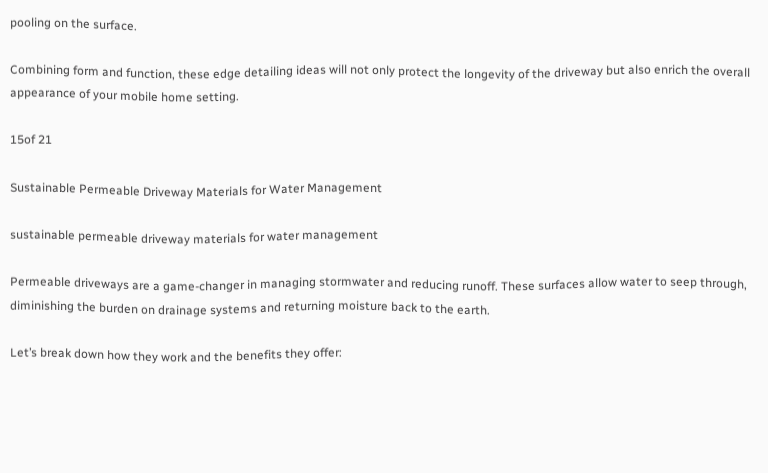pooling on the surface.

Combining form and function, these edge detailing ideas will not only protect the longevity of the driveway but also enrich the overall appearance of your mobile home setting.

15of 21

Sustainable Permeable Driveway Materials for Water Management

sustainable permeable driveway materials for water management

Permeable driveways are a game-changer in managing stormwater and reducing runoff. These surfaces allow water to seep through, diminishing the burden on drainage systems and returning moisture back to the earth.

Let’s break down how they work and the benefits they offer: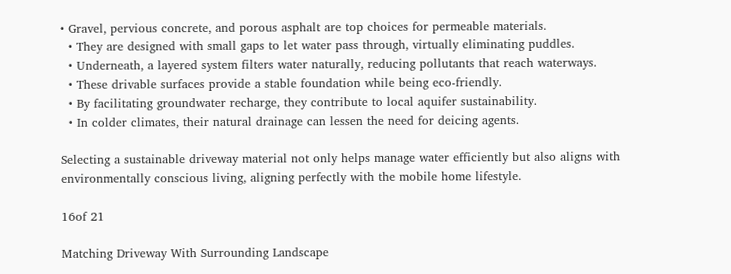• Gravel, pervious concrete, and porous asphalt are top choices for permeable materials.
  • They are designed with small gaps to let water pass through, virtually eliminating puddles.
  • Underneath, a layered system filters water naturally, reducing pollutants that reach waterways.
  • These drivable surfaces provide a stable foundation while being eco-friendly.
  • By facilitating groundwater recharge, they contribute to local aquifer sustainability.
  • In colder climates, their natural drainage can lessen the need for deicing agents.

Selecting a sustainable driveway material not only helps manage water efficiently but also aligns with environmentally conscious living, aligning perfectly with the mobile home lifestyle.

16of 21

Matching Driveway With Surrounding Landscape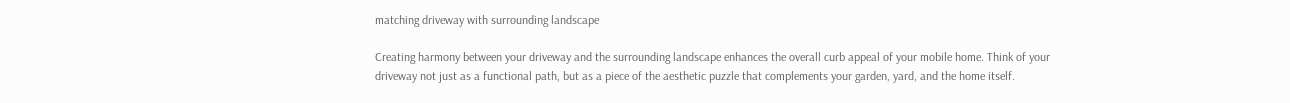matching driveway with surrounding landscape

Creating harmony between your driveway and the surrounding landscape enhances the overall curb appeal of your mobile home. Think of your driveway not just as a functional path, but as a piece of the aesthetic puzzle that complements your garden, yard, and the home itself.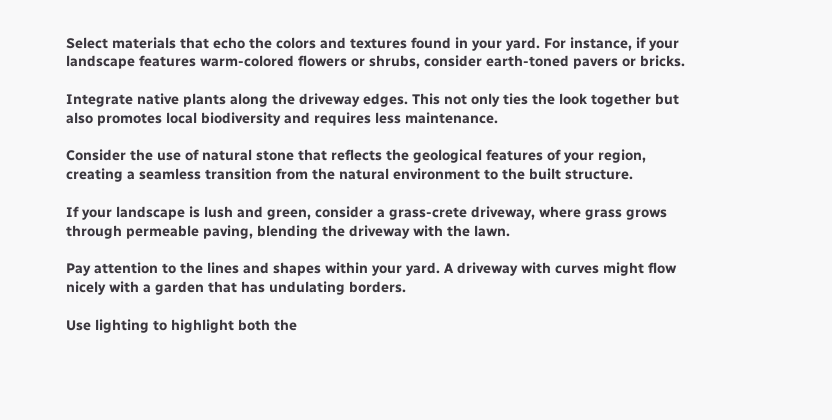Select materials that echo the colors and textures found in your yard. For instance, if your landscape features warm-colored flowers or shrubs, consider earth-toned pavers or bricks.

Integrate native plants along the driveway edges. This not only ties the look together but also promotes local biodiversity and requires less maintenance.

Consider the use of natural stone that reflects the geological features of your region, creating a seamless transition from the natural environment to the built structure.

If your landscape is lush and green, consider a grass-crete driveway, where grass grows through permeable paving, blending the driveway with the lawn.

Pay attention to the lines and shapes within your yard. A driveway with curves might flow nicely with a garden that has undulating borders.

Use lighting to highlight both the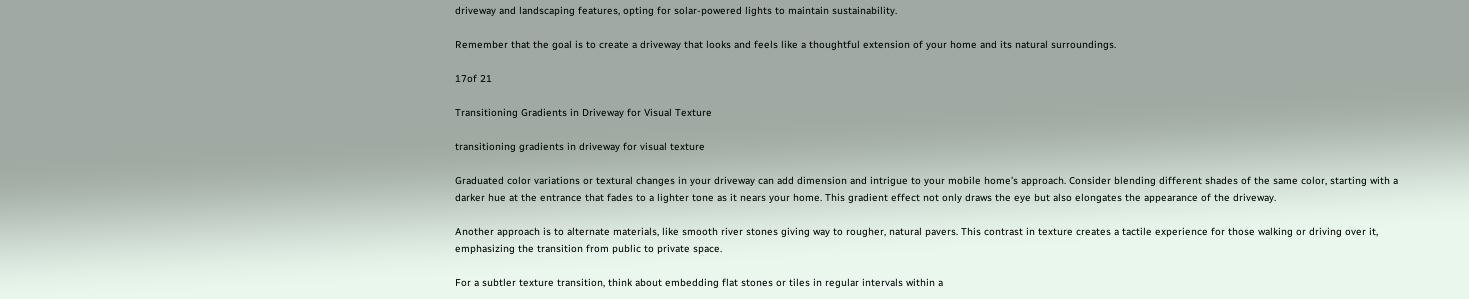driveway and landscaping features, opting for solar-powered lights to maintain sustainability.

Remember that the goal is to create a driveway that looks and feels like a thoughtful extension of your home and its natural surroundings.

17of 21

Transitioning Gradients in Driveway for Visual Texture

transitioning gradients in driveway for visual texture

Graduated color variations or textural changes in your driveway can add dimension and intrigue to your mobile home’s approach. Consider blending different shades of the same color, starting with a darker hue at the entrance that fades to a lighter tone as it nears your home. This gradient effect not only draws the eye but also elongates the appearance of the driveway.

Another approach is to alternate materials, like smooth river stones giving way to rougher, natural pavers. This contrast in texture creates a tactile experience for those walking or driving over it, emphasizing the transition from public to private space.

For a subtler texture transition, think about embedding flat stones or tiles in regular intervals within a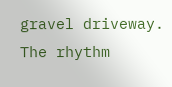gravel driveway. The rhythm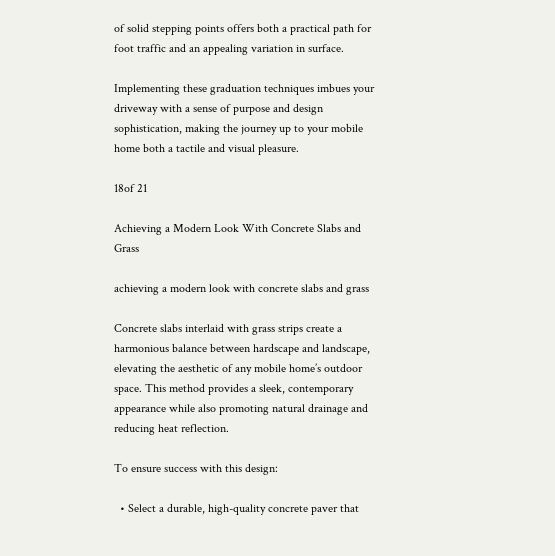of solid stepping points offers both a practical path for foot traffic and an appealing variation in surface.

Implementing these graduation techniques imbues your driveway with a sense of purpose and design sophistication, making the journey up to your mobile home both a tactile and visual pleasure.

18of 21

Achieving a Modern Look With Concrete Slabs and Grass

achieving a modern look with concrete slabs and grass

Concrete slabs interlaid with grass strips create a harmonious balance between hardscape and landscape, elevating the aesthetic of any mobile home’s outdoor space. This method provides a sleek, contemporary appearance while also promoting natural drainage and reducing heat reflection.

To ensure success with this design:

  • Select a durable, high-quality concrete paver that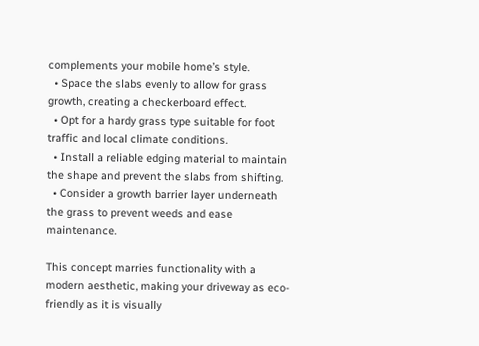complements your mobile home’s style.
  • Space the slabs evenly to allow for grass growth, creating a checkerboard effect.
  • Opt for a hardy grass type suitable for foot traffic and local climate conditions.
  • Install a reliable edging material to maintain the shape and prevent the slabs from shifting.
  • Consider a growth barrier layer underneath the grass to prevent weeds and ease maintenance.

This concept marries functionality with a modern aesthetic, making your driveway as eco-friendly as it is visually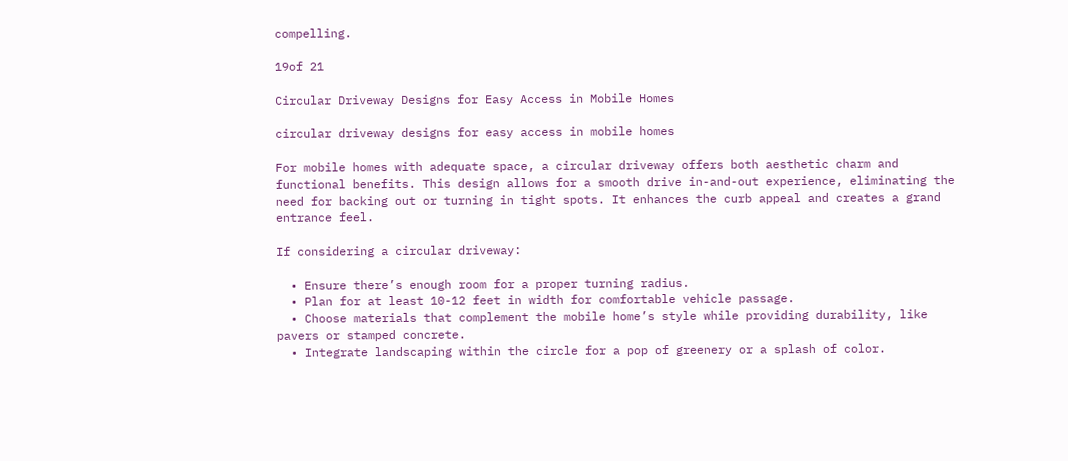compelling.

19of 21

Circular Driveway Designs for Easy Access in Mobile Homes

circular driveway designs for easy access in mobile homes

For mobile homes with adequate space, a circular driveway offers both aesthetic charm and functional benefits. This design allows for a smooth drive in-and-out experience, eliminating the need for backing out or turning in tight spots. It enhances the curb appeal and creates a grand entrance feel.

If considering a circular driveway:

  • Ensure there’s enough room for a proper turning radius.
  • Plan for at least 10-12 feet in width for comfortable vehicle passage.
  • Choose materials that complement the mobile home’s style while providing durability, like pavers or stamped concrete.
  • Integrate landscaping within the circle for a pop of greenery or a splash of color.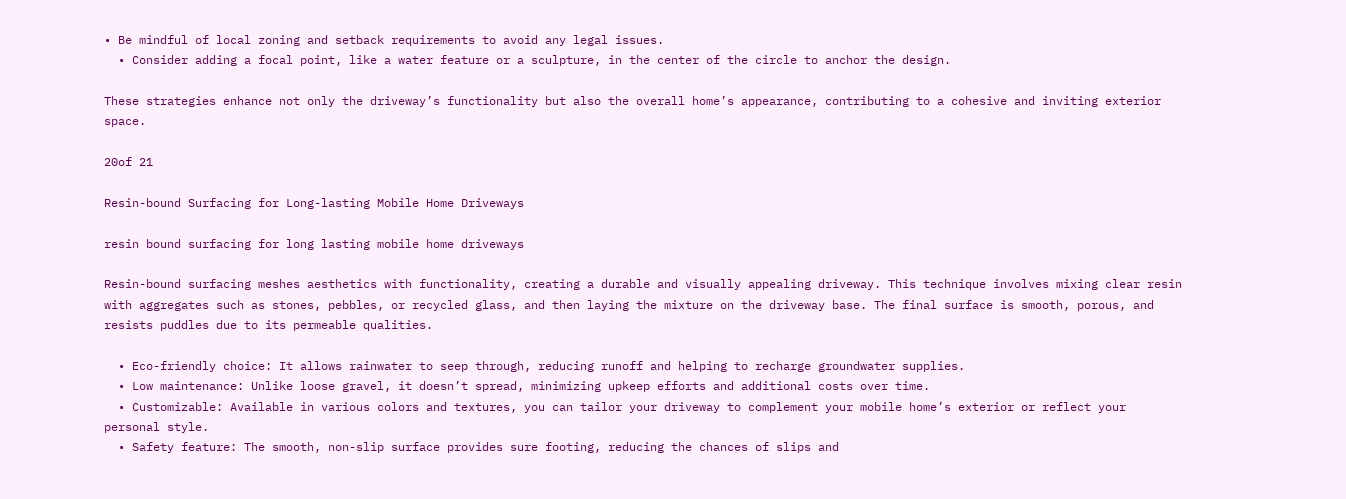• Be mindful of local zoning and setback requirements to avoid any legal issues.
  • Consider adding a focal point, like a water feature or a sculpture, in the center of the circle to anchor the design.

These strategies enhance not only the driveway’s functionality but also the overall home’s appearance, contributing to a cohesive and inviting exterior space.

20of 21

Resin-bound Surfacing for Long-lasting Mobile Home Driveways

resin bound surfacing for long lasting mobile home driveways

Resin-bound surfacing meshes aesthetics with functionality, creating a durable and visually appealing driveway. This technique involves mixing clear resin with aggregates such as stones, pebbles, or recycled glass, and then laying the mixture on the driveway base. The final surface is smooth, porous, and resists puddles due to its permeable qualities.

  • Eco-friendly choice: It allows rainwater to seep through, reducing runoff and helping to recharge groundwater supplies.
  • Low maintenance: Unlike loose gravel, it doesn’t spread, minimizing upkeep efforts and additional costs over time.
  • Customizable: Available in various colors and textures, you can tailor your driveway to complement your mobile home’s exterior or reflect your personal style.
  • Safety feature: The smooth, non-slip surface provides sure footing, reducing the chances of slips and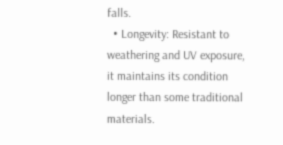falls.
  • Longevity: Resistant to weathering and UV exposure, it maintains its condition longer than some traditional materials.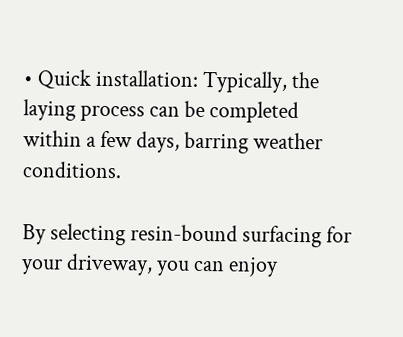• Quick installation: Typically, the laying process can be completed within a few days, barring weather conditions.

By selecting resin-bound surfacing for your driveway, you can enjoy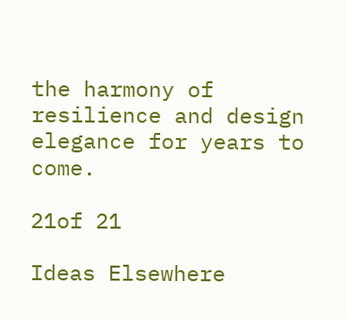the harmony of resilience and design elegance for years to come.

21of 21

Ideas Elsewhere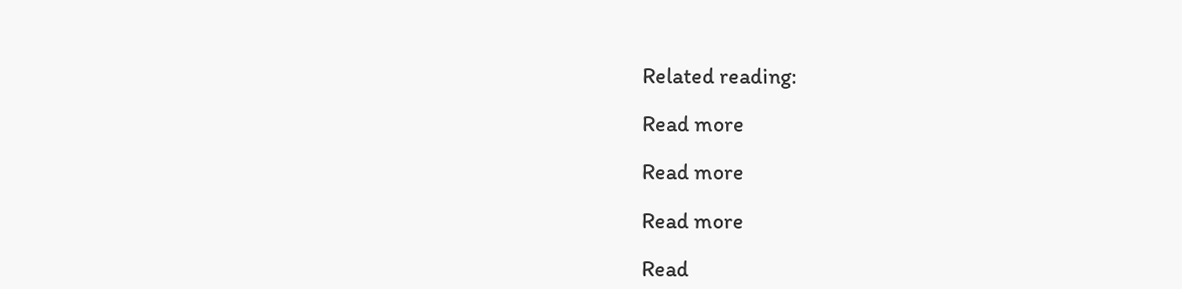Related reading:

Read more

Read more

Read more

Read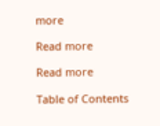more

Read more

Read more

Table of Contents